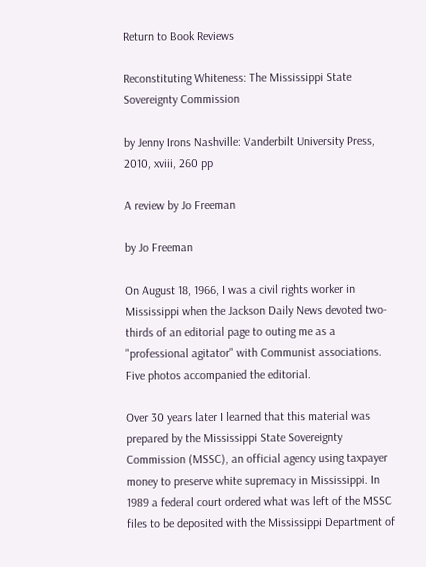Return to Book Reviews

Reconstituting Whiteness: The Mississippi State Sovereignty Commission

by Jenny Irons Nashville: Vanderbilt University Press, 2010, xviii, 260 pp

A review by Jo Freeman

by Jo Freeman

On August 18, 1966, I was a civil rights worker in Mississippi when the Jackson Daily News devoted two-thirds of an editorial page to outing me as a "professional agitator" with Communist associations. Five photos accompanied the editorial.

Over 30 years later I learned that this material was prepared by the Mississippi State Sovereignty Commission (MSSC), an official agency using taxpayer money to preserve white supremacy in Mississippi. In 1989 a federal court ordered what was left of the MSSC files to be deposited with the Mississippi Department of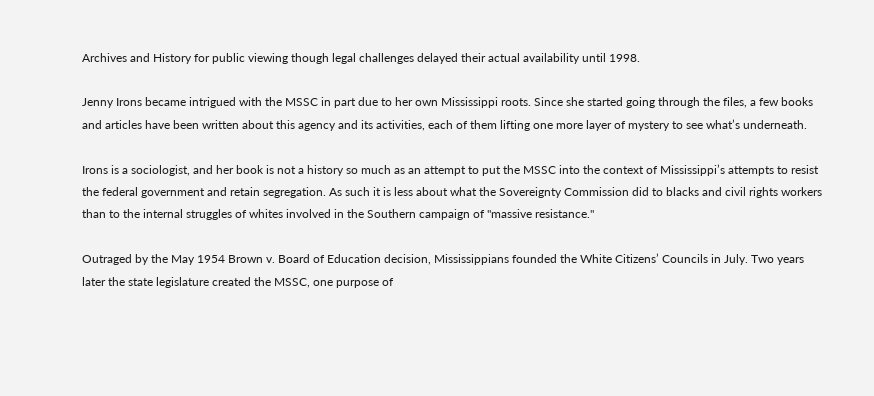Archives and History for public viewing though legal challenges delayed their actual availability until 1998.

Jenny Irons became intrigued with the MSSC in part due to her own Mississippi roots. Since she started going through the files, a few books and articles have been written about this agency and its activities, each of them lifting one more layer of mystery to see what’s underneath.

Irons is a sociologist, and her book is not a history so much as an attempt to put the MSSC into the context of Mississippi’s attempts to resist the federal government and retain segregation. As such it is less about what the Sovereignty Commission did to blacks and civil rights workers than to the internal struggles of whites involved in the Southern campaign of "massive resistance."

Outraged by the May 1954 Brown v. Board of Education decision, Mississippians founded the White Citizens’ Councils in July. Two years later the state legislature created the MSSC, one purpose of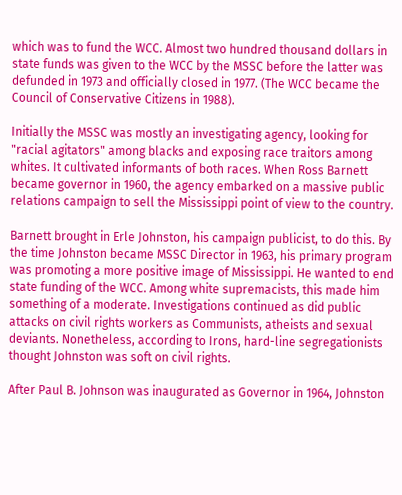which was to fund the WCC. Almost two hundred thousand dollars in state funds was given to the WCC by the MSSC before the latter was defunded in 1973 and officially closed in 1977. (The WCC became the Council of Conservative Citizens in 1988).

Initially the MSSC was mostly an investigating agency, looking for "racial agitators" among blacks and exposing race traitors among whites. It cultivated informants of both races. When Ross Barnett became governor in 1960, the agency embarked on a massive public relations campaign to sell the Mississippi point of view to the country.

Barnett brought in Erle Johnston, his campaign publicist, to do this. By the time Johnston became MSSC Director in 1963, his primary program was promoting a more positive image of Mississippi. He wanted to end state funding of the WCC. Among white supremacists, this made him something of a moderate. Investigations continued as did public attacks on civil rights workers as Communists, atheists and sexual deviants. Nonetheless, according to Irons, hard-line segregationists thought Johnston was soft on civil rights.

After Paul B. Johnson was inaugurated as Governor in 1964, Johnston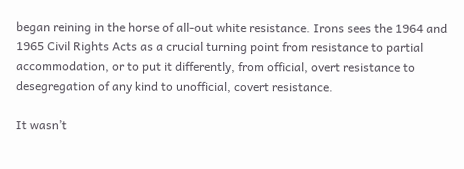began reining in the horse of all-out white resistance. Irons sees the 1964 and 1965 Civil Rights Acts as a crucial turning point from resistance to partial accommodation, or to put it differently, from official, overt resistance to desegregation of any kind to unofficial, covert resistance.

It wasn’t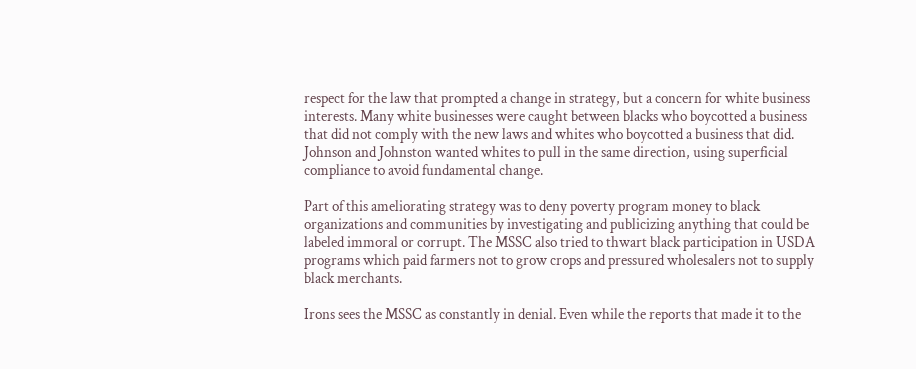respect for the law that prompted a change in strategy, but a concern for white business interests. Many white businesses were caught between blacks who boycotted a business that did not comply with the new laws and whites who boycotted a business that did. Johnson and Johnston wanted whites to pull in the same direction, using superficial compliance to avoid fundamental change.

Part of this ameliorating strategy was to deny poverty program money to black organizations and communities by investigating and publicizing anything that could be labeled immoral or corrupt. The MSSC also tried to thwart black participation in USDA programs which paid farmers not to grow crops and pressured wholesalers not to supply black merchants.

Irons sees the MSSC as constantly in denial. Even while the reports that made it to the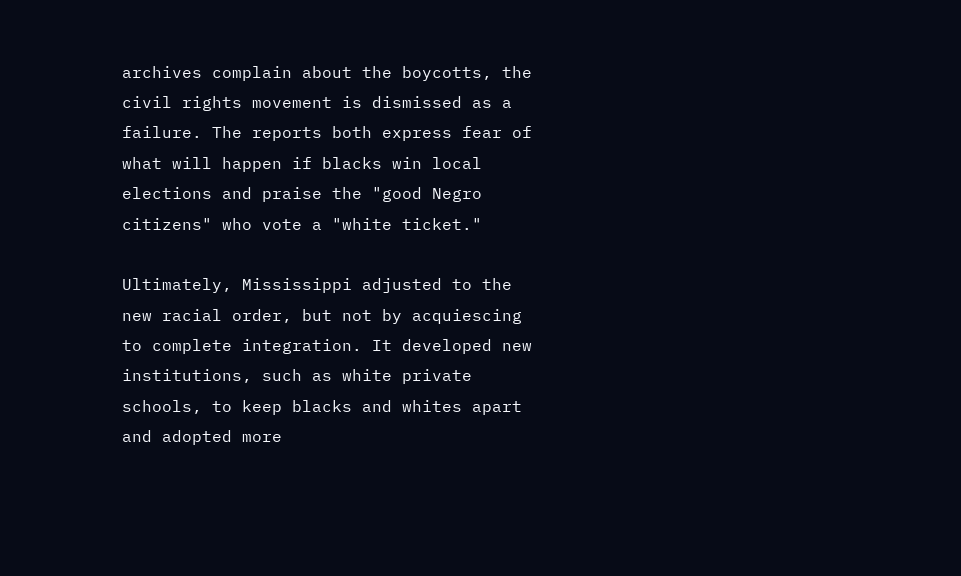archives complain about the boycotts, the civil rights movement is dismissed as a failure. The reports both express fear of what will happen if blacks win local elections and praise the "good Negro citizens" who vote a "white ticket."

Ultimately, Mississippi adjusted to the new racial order, but not by acquiescing to complete integration. It developed new institutions, such as white private schools, to keep blacks and whites apart and adopted more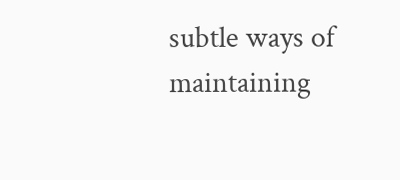subtle ways of maintaining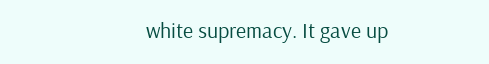white supremacy. It gave up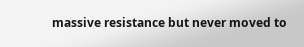massive resistance but never moved to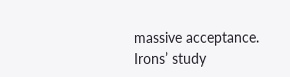massive acceptance. Irons’ study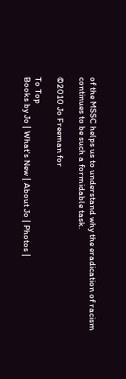of the MSSC helps us to understand why the eradication of racism continues to be such a formidable task.

©2010 Jo Freeman for

To Top
Books by Jo | What's New | About Jo | Photos |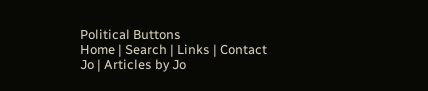Political Buttons
Home | Search | Links | Contact Jo | Articles by Jo